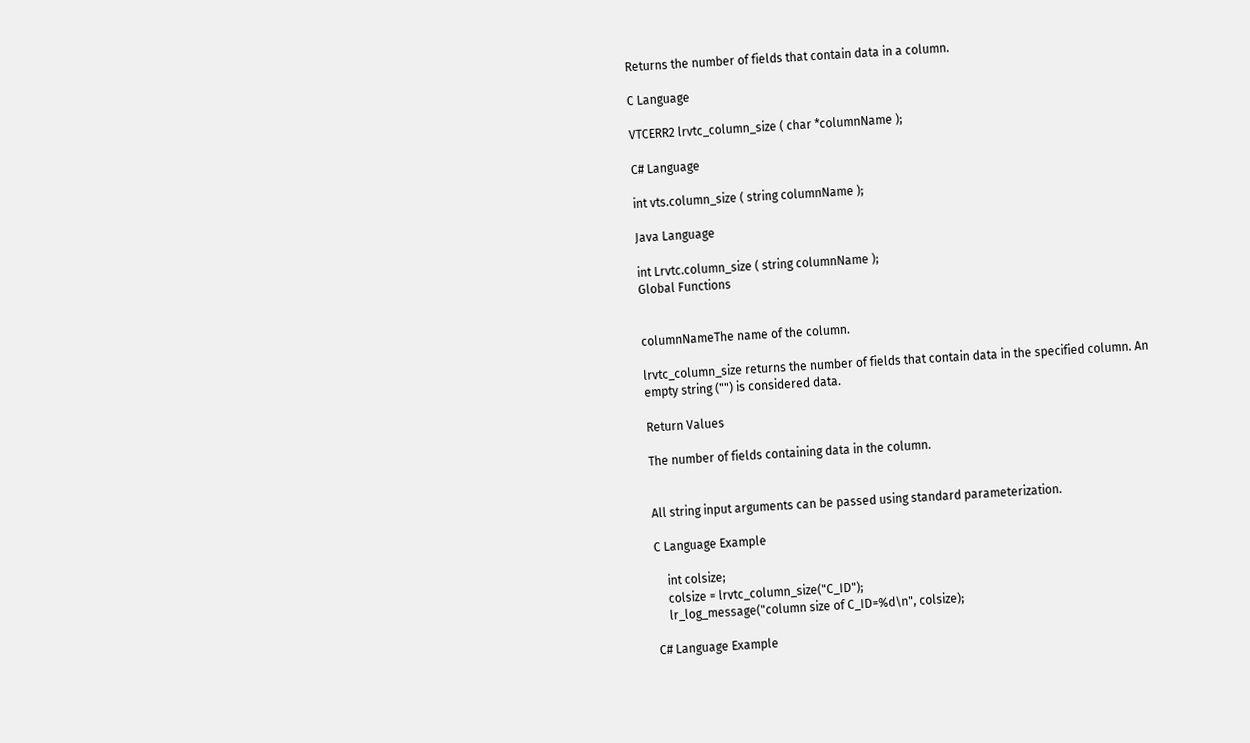Returns the number of fields that contain data in a column.

C Language

VTCERR2 lrvtc_column_size ( char *columnName );

C# Language

int vts.column_size ( string columnName );

Java Language

int Lrvtc.column_size ( string columnName );
Global Functions


columnNameThe name of the column.

lrvtc_column_size returns the number of fields that contain data in the specified column. An empty string ("") is considered data.

Return Values

The number of fields containing data in the column.


All string input arguments can be passed using standard parameterization.

C Language Example

    int colsize;
    colsize = lrvtc_column_size("C_ID");
    lr_log_message("column size of C_ID=%d\n", colsize);

C# Language Example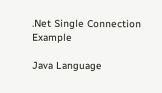.Net Single Connection Example

Java Language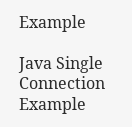Example

Java Single Connection Example